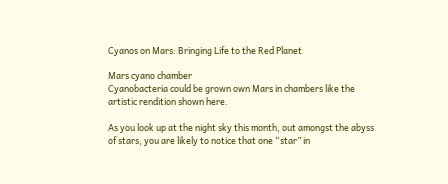Cyanos on Mars: Bringing Life to the Red Planet

Mars cyano chamber
Cyanobacteria could be grown own Mars in chambers like the artistic rendition shown here.

As you look up at the night sky this month, out amongst the abyss of stars, you are likely to notice that one “star” in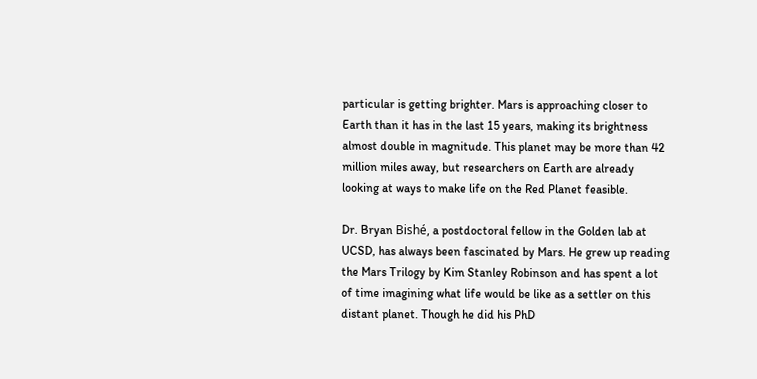particular is getting brighter. Mars is approaching closer to Earth than it has in the last 15 years, making its brightness almost double in magnitude. This planet may be more than 42 million miles away, but researchers on Earth are already looking at ways to make life on the Red Planet feasible.

Dr. Bryan Bishé, a postdoctoral fellow in the Golden lab at UCSD, has always been fascinated by Mars. He grew up reading the Mars Trilogy by Kim Stanley Robinson and has spent a lot of time imagining what life would be like as a settler on this distant planet. Though he did his PhD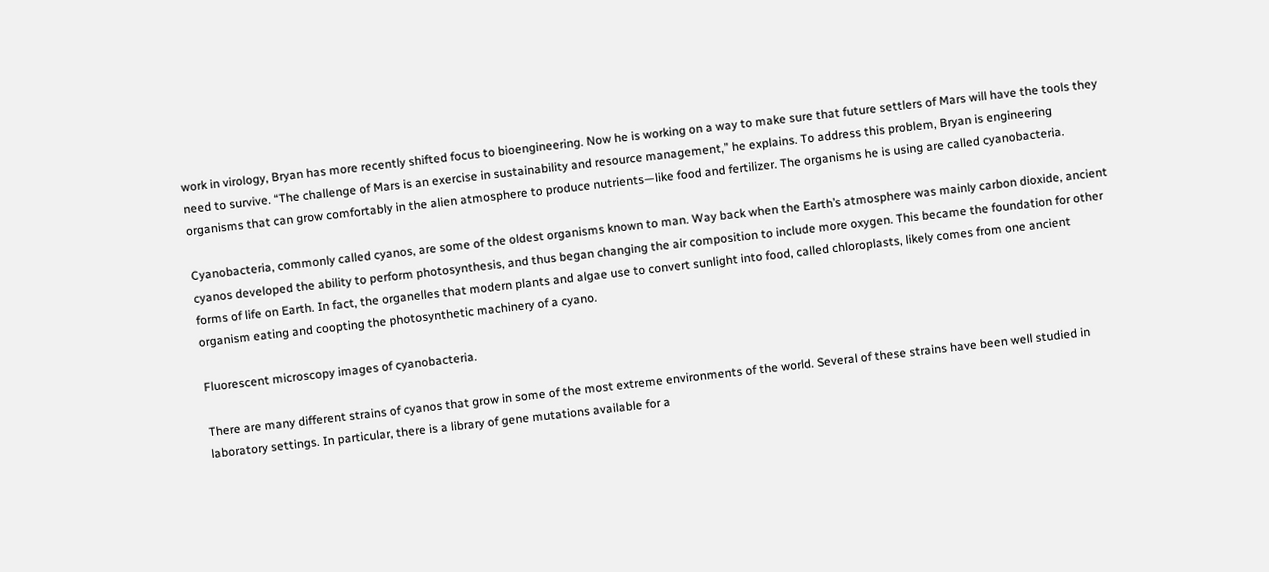work in virology, Bryan has more recently shifted focus to bioengineering. Now he is working on a way to make sure that future settlers of Mars will have the tools they need to survive. “The challenge of Mars is an exercise in sustainability and resource management,” he explains. To address this problem, Bryan is engineering organisms that can grow comfortably in the alien atmosphere to produce nutrients—like food and fertilizer. The organisms he is using are called cyanobacteria.

Cyanobacteria, commonly called cyanos, are some of the oldest organisms known to man. Way back when the Earth’s atmosphere was mainly carbon dioxide, ancient cyanos developed the ability to perform photosynthesis, and thus began changing the air composition to include more oxygen. This became the foundation for other forms of life on Earth. In fact, the organelles that modern plants and algae use to convert sunlight into food, called chloroplasts, likely comes from one ancient organism eating and coopting the photosynthetic machinery of a cyano.

Fluorescent microscopy images of cyanobacteria.

There are many different strains of cyanos that grow in some of the most extreme environments of the world. Several of these strains have been well studied in laboratory settings. In particular, there is a library of gene mutations available for a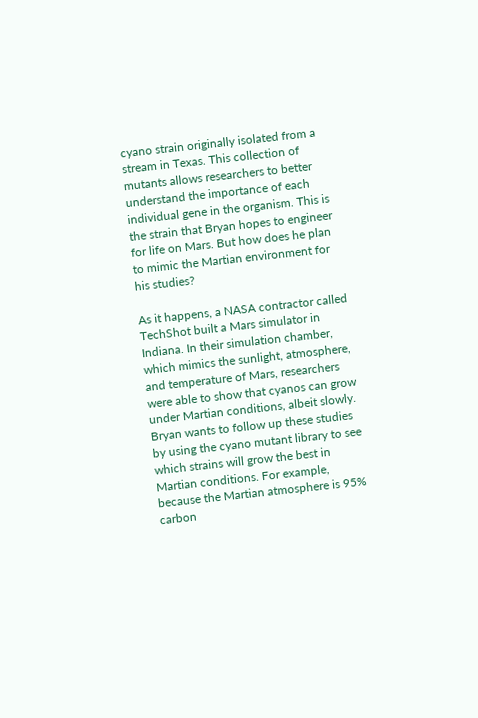cyano strain originally isolated from a stream in Texas. This collection of mutants allows researchers to better understand the importance of each individual gene in the organism. This is the strain that Bryan hopes to engineer for life on Mars. But how does he plan to mimic the Martian environment for his studies?

As it happens, a NASA contractor called TechShot built a Mars simulator in Indiana. In their simulation chamber, which mimics the sunlight, atmosphere, and temperature of Mars, researchers were able to show that cyanos can grow under Martian conditions, albeit slowly. Bryan wants to follow up these studies by using the cyano mutant library to see which strains will grow the best in Martian conditions. For example, because the Martian atmosphere is 95% carbon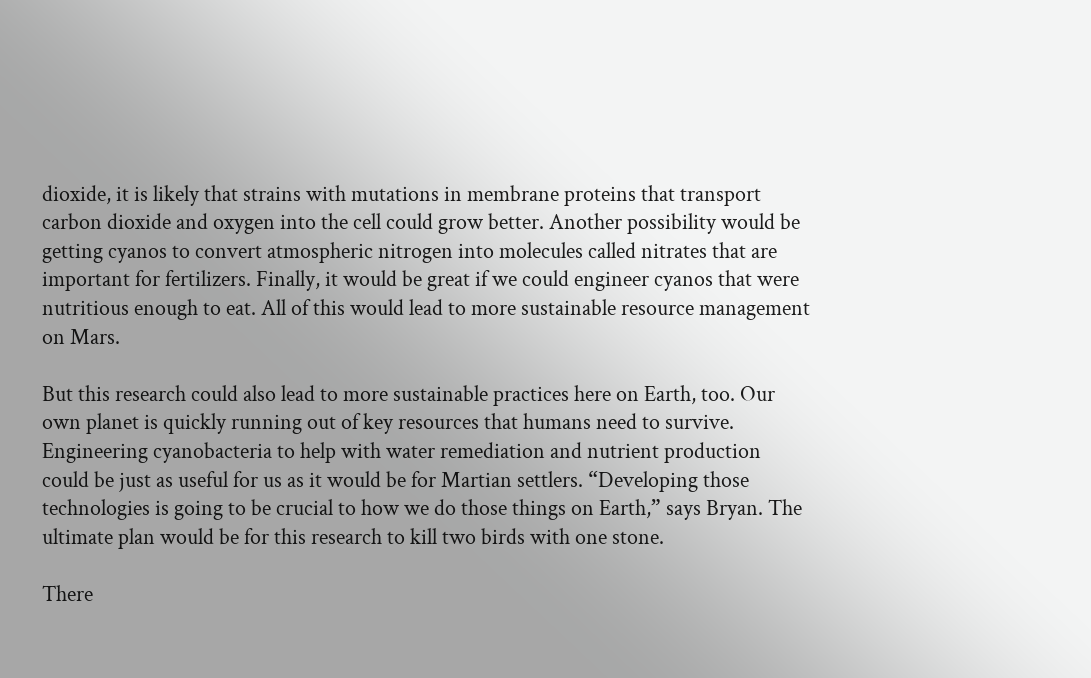dioxide, it is likely that strains with mutations in membrane proteins that transport carbon dioxide and oxygen into the cell could grow better. Another possibility would be getting cyanos to convert atmospheric nitrogen into molecules called nitrates that are important for fertilizers. Finally, it would be great if we could engineer cyanos that were nutritious enough to eat. All of this would lead to more sustainable resource management on Mars.

But this research could also lead to more sustainable practices here on Earth, too. Our own planet is quickly running out of key resources that humans need to survive. Engineering cyanobacteria to help with water remediation and nutrient production could be just as useful for us as it would be for Martian settlers. “Developing those technologies is going to be crucial to how we do those things on Earth,” says Bryan. The ultimate plan would be for this research to kill two birds with one stone.

There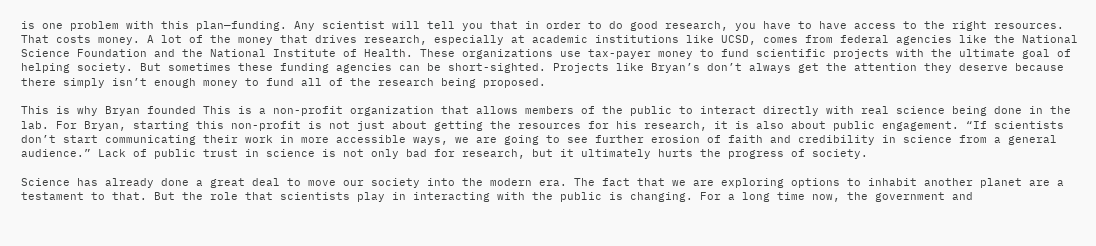is one problem with this plan—funding. Any scientist will tell you that in order to do good research, you have to have access to the right resources. That costs money. A lot of the money that drives research, especially at academic institutions like UCSD, comes from federal agencies like the National Science Foundation and the National Institute of Health. These organizations use tax-payer money to fund scientific projects with the ultimate goal of helping society. But sometimes these funding agencies can be short-sighted. Projects like Bryan’s don’t always get the attention they deserve because there simply isn’t enough money to fund all of the research being proposed.

This is why Bryan founded This is a non-profit organization that allows members of the public to interact directly with real science being done in the lab. For Bryan, starting this non-profit is not just about getting the resources for his research, it is also about public engagement. “If scientists don’t start communicating their work in more accessible ways, we are going to see further erosion of faith and credibility in science from a general audience.” Lack of public trust in science is not only bad for research, but it ultimately hurts the progress of society.

Science has already done a great deal to move our society into the modern era. The fact that we are exploring options to inhabit another planet are a testament to that. But the role that scientists play in interacting with the public is changing. For a long time now, the government and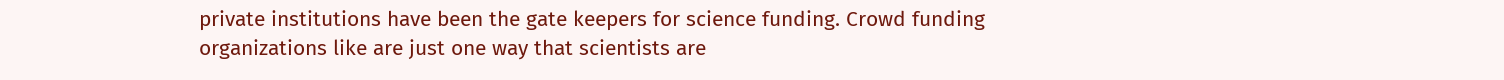private institutions have been the gate keepers for science funding. Crowd funding organizations like are just one way that scientists are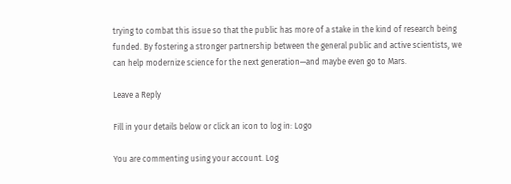trying to combat this issue so that the public has more of a stake in the kind of research being funded. By fostering a stronger partnership between the general public and active scientists, we can help modernize science for the next generation—and maybe even go to Mars.

Leave a Reply

Fill in your details below or click an icon to log in: Logo

You are commenting using your account. Log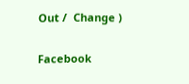Out /  Change )

Facebook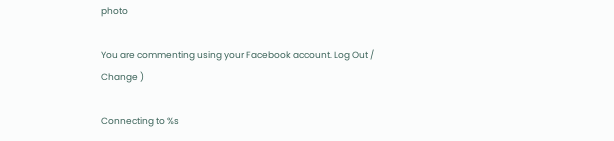photo

You are commenting using your Facebook account. Log Out /  Change )

Connecting to %s